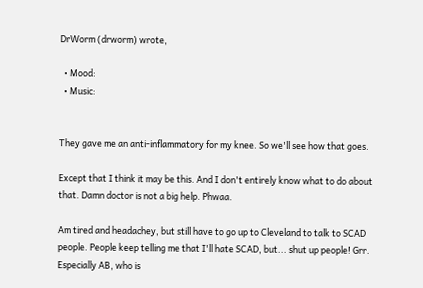DrWorm (drworm) wrote,

  • Mood:
  • Music:


They gave me an anti-inflammatory for my knee. So we'll see how that goes.

Except that I think it may be this. And I don't entirely know what to do about that. Damn doctor is not a big help. Phwaa.

Am tired and headachey, but still have to go up to Cleveland to talk to SCAD people. People keep telling me that I'll hate SCAD, but... shut up people! Grr. Especially AB, who is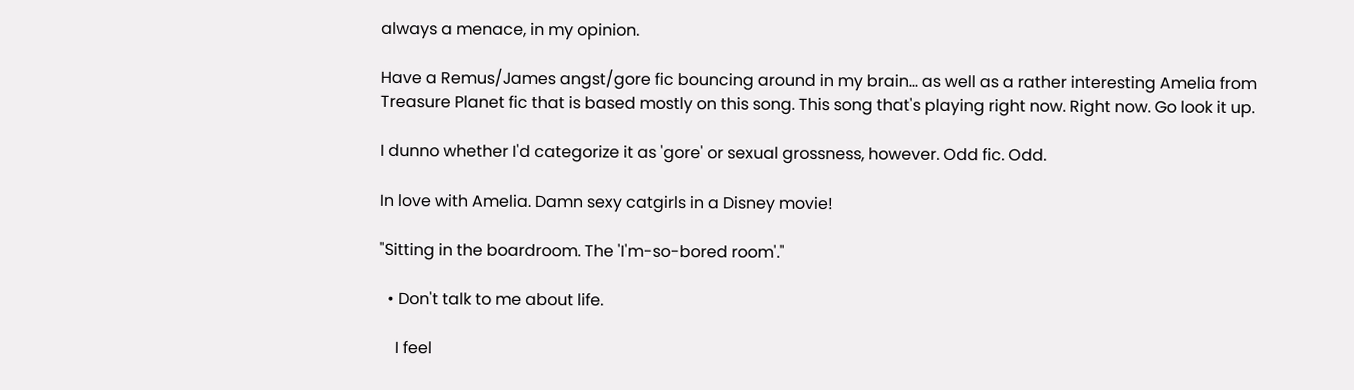always a menace, in my opinion.

Have a Remus/James angst/gore fic bouncing around in my brain... as well as a rather interesting Amelia from Treasure Planet fic that is based mostly on this song. This song that's playing right now. Right now. Go look it up.

I dunno whether I'd categorize it as 'gore' or sexual grossness, however. Odd fic. Odd.

In love with Amelia. Damn sexy catgirls in a Disney movie!

"Sitting in the boardroom. The 'I'm-so-bored room'."

  • Don't talk to me about life.

    I feel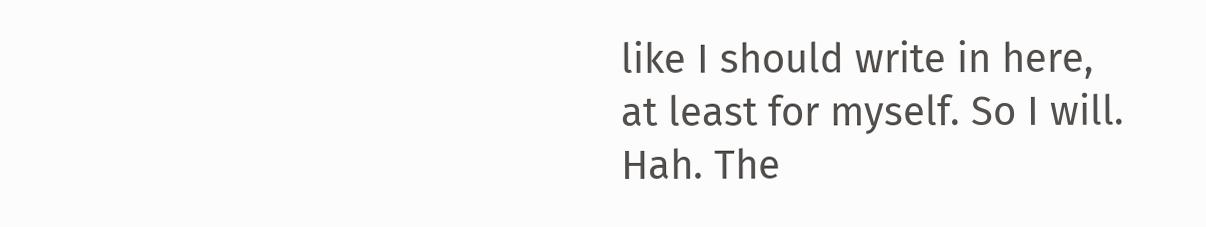like I should write in here, at least for myself. So I will. Hah. The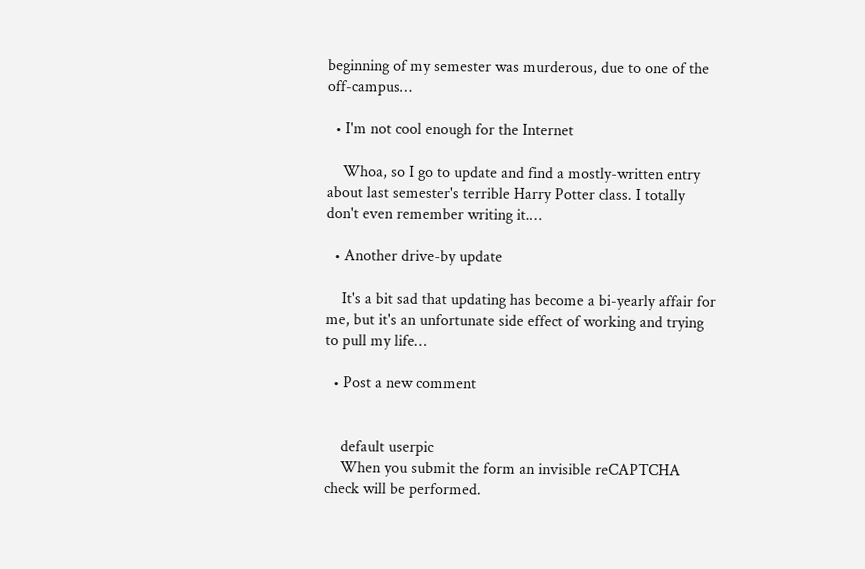beginning of my semester was murderous, due to one of the off-campus…

  • I'm not cool enough for the Internet

    Whoa, so I go to update and find a mostly-written entry about last semester's terrible Harry Potter class. I totally don't even remember writing it.…

  • Another drive-by update

    It's a bit sad that updating has become a bi-yearly affair for me, but it's an unfortunate side effect of working and trying to pull my life…

  • Post a new comment


    default userpic
    When you submit the form an invisible reCAPTCHA check will be performed.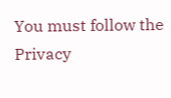You must follow the Privacy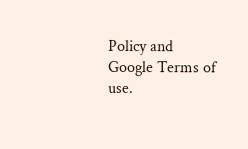Policy and Google Terms of use.